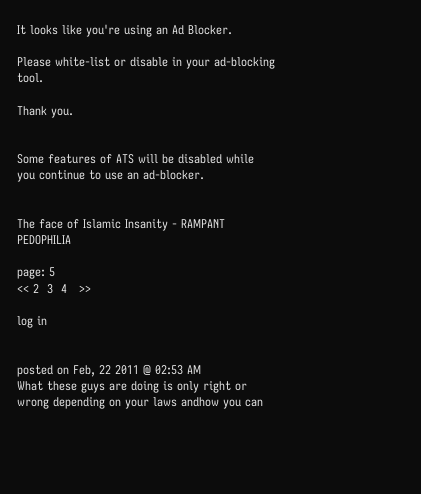It looks like you're using an Ad Blocker.

Please white-list or disable in your ad-blocking tool.

Thank you.


Some features of ATS will be disabled while you continue to use an ad-blocker.


The face of Islamic Insanity - RAMPANT PEDOPHILIA

page: 5
<< 2  3  4   >>

log in


posted on Feb, 22 2011 @ 02:53 AM
What these guys are doing is only right or wrong depending on your laws andhow you can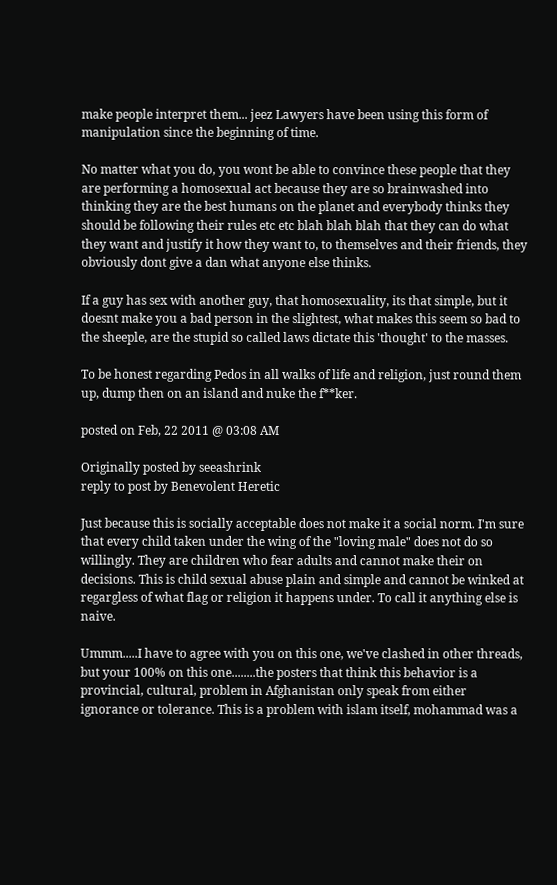make people interpret them... jeez Lawyers have been using this form of manipulation since the beginning of time.

No matter what you do, you wont be able to convince these people that they are performing a homosexual act because they are so brainwashed into thinking they are the best humans on the planet and everybody thinks they should be following their rules etc etc blah blah blah that they can do what they want and justify it how they want to, to themselves and their friends, they obviously dont give a dan what anyone else thinks.

If a guy has sex with another guy, that homosexuality, its that simple, but it doesnt make you a bad person in the slightest, what makes this seem so bad to the sheeple, are the stupid so called laws dictate this 'thought' to the masses.

To be honest regarding Pedos in all walks of life and religion, just round them up, dump then on an island and nuke the f**ker.

posted on Feb, 22 2011 @ 03:08 AM

Originally posted by seeashrink
reply to post by Benevolent Heretic

Just because this is socially acceptable does not make it a social norm. I'm sure that every child taken under the wing of the "loving male" does not do so willingly. They are children who fear adults and cannot make their on decisions. This is child sexual abuse plain and simple and cannot be winked at regargless of what flag or religion it happens under. To call it anything else is naive.

Ummm.....I have to agree with you on this one, we've clashed in other threads, but your 100% on this one........the posters that think this behavior is a provincial, cultural, problem in Afghanistan only speak from either ignorance or tolerance. This is a problem with islam itself, mohammad was a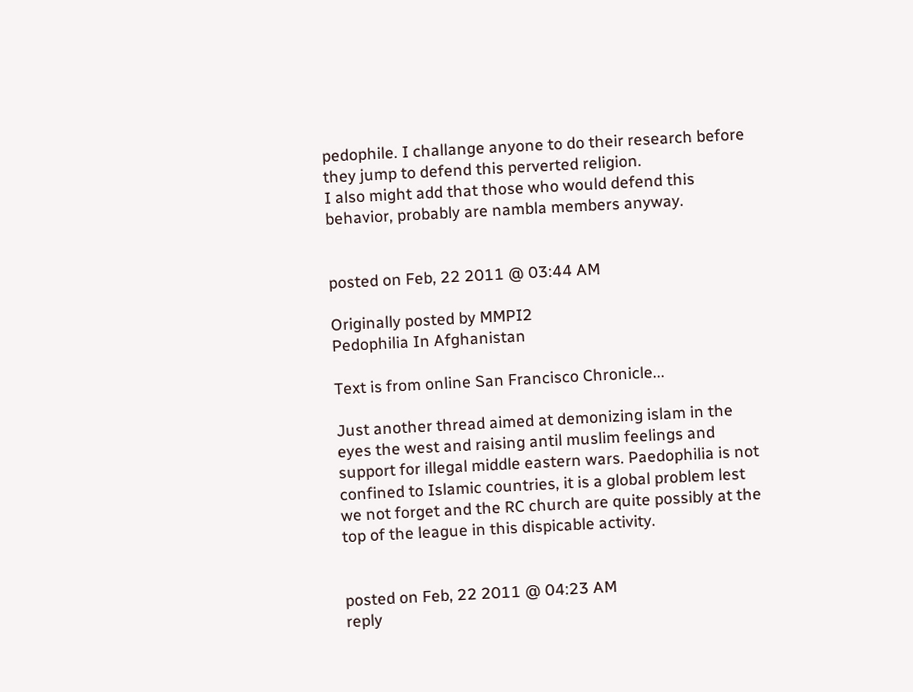pedophile. I challange anyone to do their research before they jump to defend this perverted religion.
I also might add that those who would defend this behavior, probably are nambla members anyway.


posted on Feb, 22 2011 @ 03:44 AM

Originally posted by MMPI2
Pedophilia In Afghanistan

Text is from online San Francisco Chronicle...

Just another thread aimed at demonizing islam in the eyes the west and raising antil muslim feelings and support for illegal middle eastern wars. Paedophilia is not confined to Islamic countries, it is a global problem lest we not forget and the RC church are quite possibly at the top of the league in this dispicable activity.


posted on Feb, 22 2011 @ 04:23 AM
reply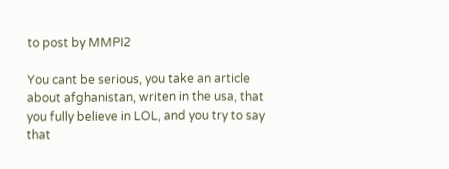to post by MMPI2

You cant be serious, you take an article about afghanistan, writen in the usa, that you fully believe in LOL, and you try to say that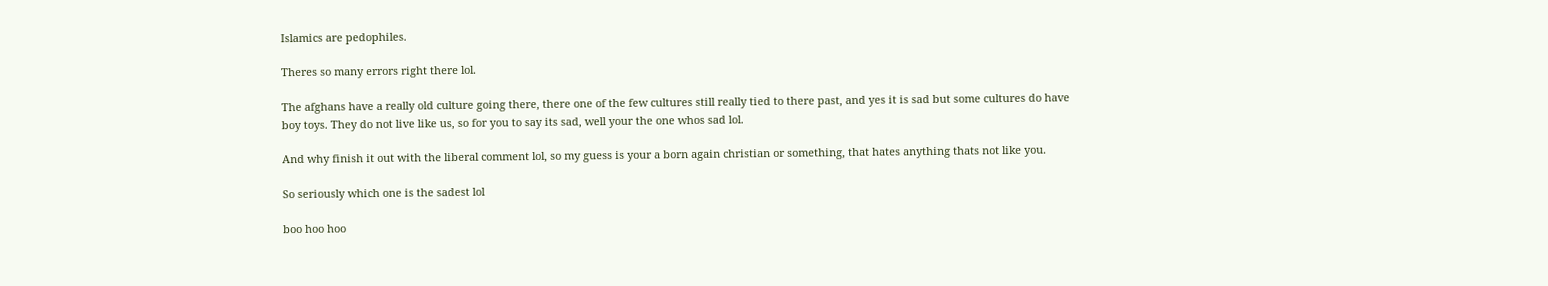Islamics are pedophiles.

Theres so many errors right there lol.

The afghans have a really old culture going there, there one of the few cultures still really tied to there past, and yes it is sad but some cultures do have boy toys. They do not live like us, so for you to say its sad, well your the one whos sad lol.

And why finish it out with the liberal comment lol, so my guess is your a born again christian or something, that hates anything thats not like you.

So seriously which one is the sadest lol

boo hoo hoo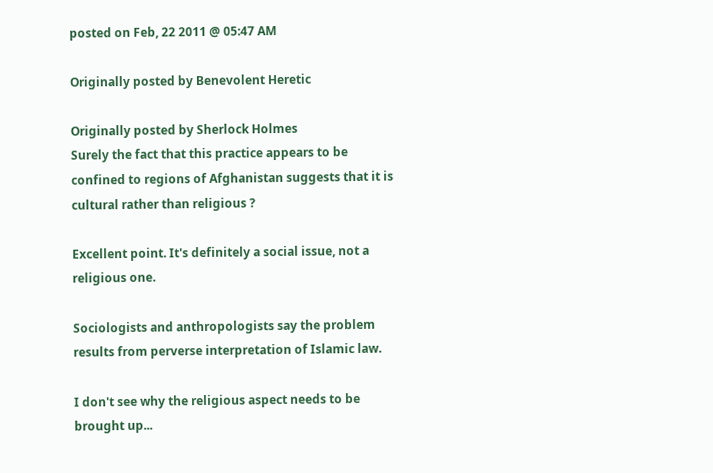posted on Feb, 22 2011 @ 05:47 AM

Originally posted by Benevolent Heretic

Originally posted by Sherlock Holmes
Surely the fact that this practice appears to be confined to regions of Afghanistan suggests that it is cultural rather than religious ?

Excellent point. It's definitely a social issue, not a religious one.

Sociologists and anthropologists say the problem results from perverse interpretation of Islamic law.

I don't see why the religious aspect needs to be brought up...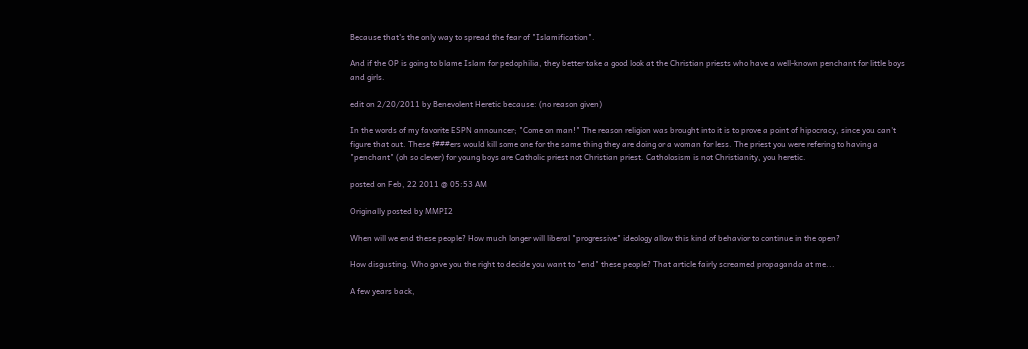Because that's the only way to spread the fear of "Islamification".

And if the OP is going to blame Islam for pedophilia, they better take a good look at the Christian priests who have a well-known penchant for little boys and girls.

edit on 2/20/2011 by Benevolent Heretic because: (no reason given)

In the words of my favorite ESPN announcer; "Come on man!" The reason religion was brought into it is to prove a point of hipocracy, since you can't figure that out. These f###ers would kill some one for the same thing they are doing or a woman for less. The priest you were refering to having a "penchant" (oh so clever) for young boys are Catholic priest not Christian priest. Catholosism is not Christianity, you heretic.

posted on Feb, 22 2011 @ 05:53 AM

Originally posted by MMPI2

When will we end these people? How much longer will liberal "progressive" ideology allow this kind of behavior to continue in the open?

How disgusting. Who gave you the right to decide you want to "end" these people? That article fairly screamed propaganda at me...

A few years back,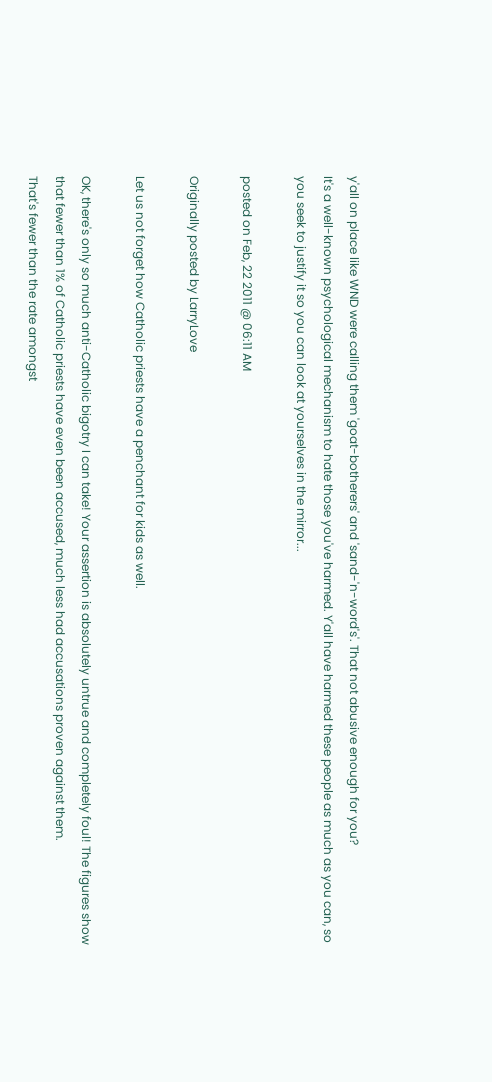y'all on place like WND were calling them 'goat-botherers' and 'sand-'n-word's'. That not abusive enough for you?
It's a well-known psychological mechanism to hate those you've harmed. Y'all have harmed these people as much as you can, so you seek to justify it so you can look at yourselves in the mirror...

posted on Feb, 22 2011 @ 06:11 AM

Originally posted by LarryLove

Let us not forget how Catholic priests have a penchant for kids as well.

OK, there's only so much anti-Catholic bigotry I can take! Your assertion is absolutely untrue and completely foul! The figures show that fewer than 1% of Catholic priests have even been accused, much less had accusations proven against them.
That's fewer than the rate amongst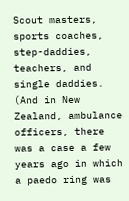Scout masters, sports coaches, step-daddies, teachers, and single daddies. (And in New Zealand, ambulance officers, there was a case a few years ago in which a paedo ring was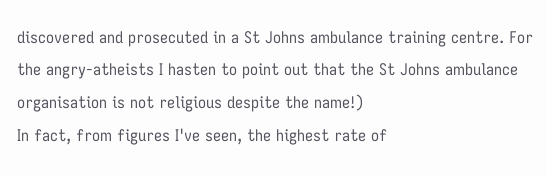discovered and prosecuted in a St Johns ambulance training centre. For the angry-atheists I hasten to point out that the St Johns ambulance organisation is not religious despite the name!)
In fact, from figures I've seen, the highest rate of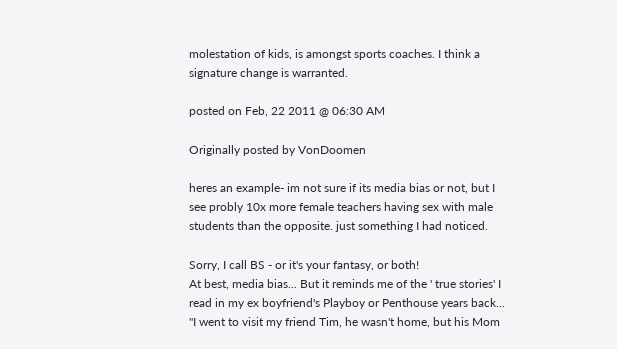molestation of kids, is amongst sports coaches. I think a signature change is warranted.

posted on Feb, 22 2011 @ 06:30 AM

Originally posted by VonDoomen

heres an example- im not sure if its media bias or not, but I see probly 10x more female teachers having sex with male students than the opposite. just something I had noticed.

Sorry, I call BS - or it's your fantasy, or both!
At best, media bias... But it reminds me of the ' true stories' I read in my ex boyfriend's Playboy or Penthouse years back...
"I went to visit my friend Tim, he wasn't home, but his Mom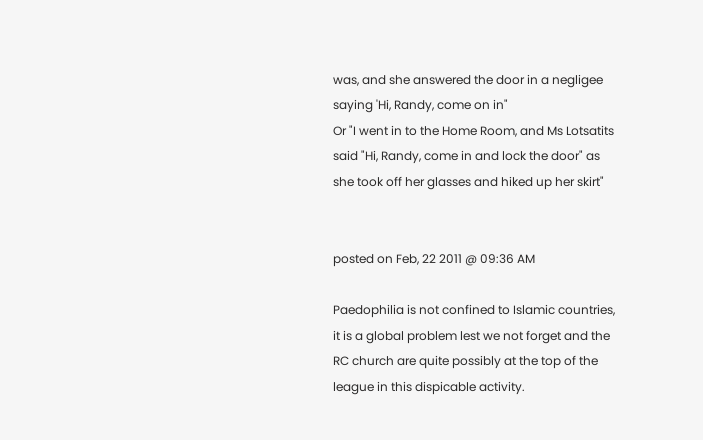was, and she answered the door in a negligee saying 'Hi, Randy, come on in"
Or "I went in to the Home Room, and Ms Lotsatits said "Hi, Randy, come in and lock the door" as she took off her glasses and hiked up her skirt"


posted on Feb, 22 2011 @ 09:36 AM

Paedophilia is not confined to Islamic countries, it is a global problem lest we not forget and the RC church are quite possibly at the top of the league in this dispicable activity.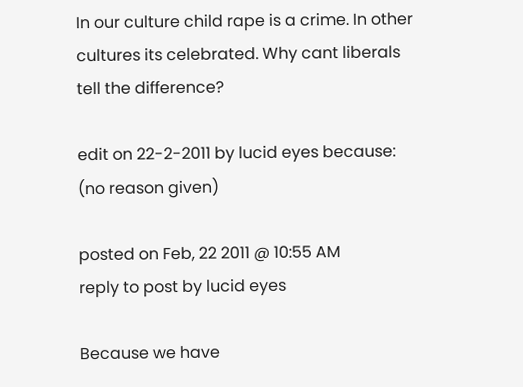In our culture child rape is a crime. In other cultures its celebrated. Why cant liberals tell the difference?

edit on 22-2-2011 by lucid eyes because: (no reason given)

posted on Feb, 22 2011 @ 10:55 AM
reply to post by lucid eyes

Because we have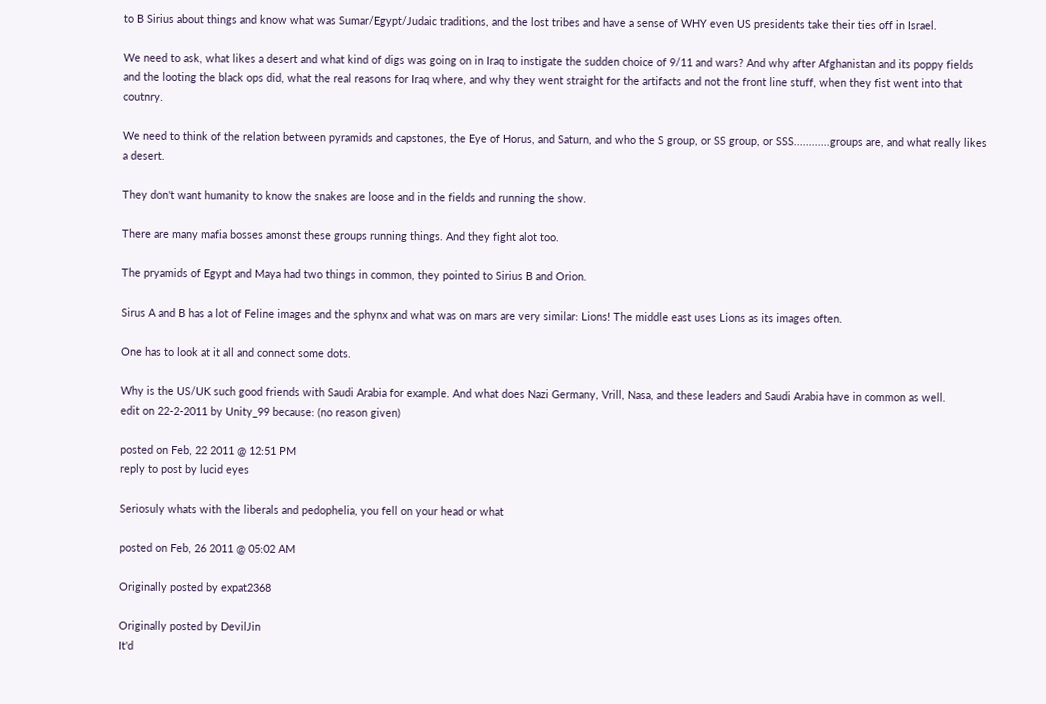to B Sirius about things and know what was Sumar/Egypt/Judaic traditions, and the lost tribes and have a sense of WHY even US presidents take their ties off in Israel.

We need to ask, what likes a desert and what kind of digs was going on in Iraq to instigate the sudden choice of 9/11 and wars? And why after Afghanistan and its poppy fields and the looting the black ops did, what the real reasons for Iraq where, and why they went straight for the artifacts and not the front line stuff, when they fist went into that coutnry.

We need to think of the relation between pyramids and capstones, the Eye of Horus, and Saturn, and who the S group, or SS group, or SSS............groups are, and what really likes a desert.

They don't want humanity to know the snakes are loose and in the fields and running the show.

There are many mafia bosses amonst these groups running things. And they fight alot too.

The pryamids of Egypt and Maya had two things in common, they pointed to Sirius B and Orion.

Sirus A and B has a lot of Feline images and the sphynx and what was on mars are very similar: Lions! The middle east uses Lions as its images often.

One has to look at it all and connect some dots.

Why is the US/UK such good friends with Saudi Arabia for example. And what does Nazi Germany, Vrill, Nasa, and these leaders and Saudi Arabia have in common as well.
edit on 22-2-2011 by Unity_99 because: (no reason given)

posted on Feb, 22 2011 @ 12:51 PM
reply to post by lucid eyes

Seriosuly whats with the liberals and pedophelia, you fell on your head or what

posted on Feb, 26 2011 @ 05:02 AM

Originally posted by expat2368

Originally posted by DevilJin
It'd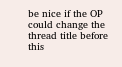be nice if the OP could change the thread title before this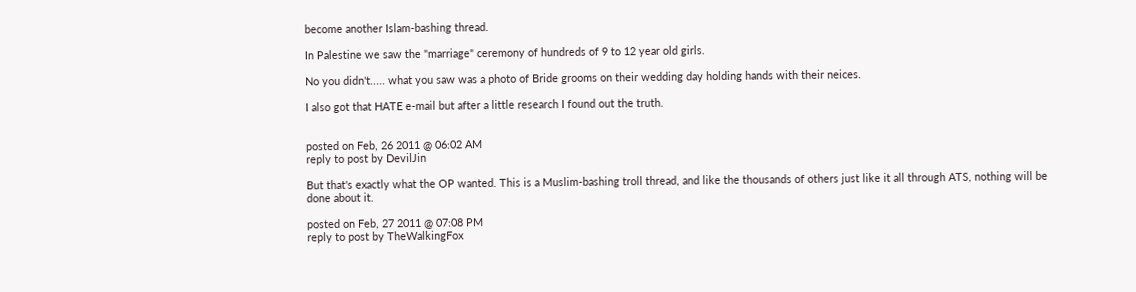become another Islam-bashing thread.

In Palestine we saw the "marriage" ceremony of hundreds of 9 to 12 year old girls.

No you didn't..... what you saw was a photo of Bride grooms on their wedding day holding hands with their neices.

I also got that HATE e-mail but after a little research I found out the truth.


posted on Feb, 26 2011 @ 06:02 AM
reply to post by DevilJin

But that's exactly what the OP wanted. This is a Muslim-bashing troll thread, and like the thousands of others just like it all through ATS, nothing will be done about it.

posted on Feb, 27 2011 @ 07:08 PM
reply to post by TheWalkingFox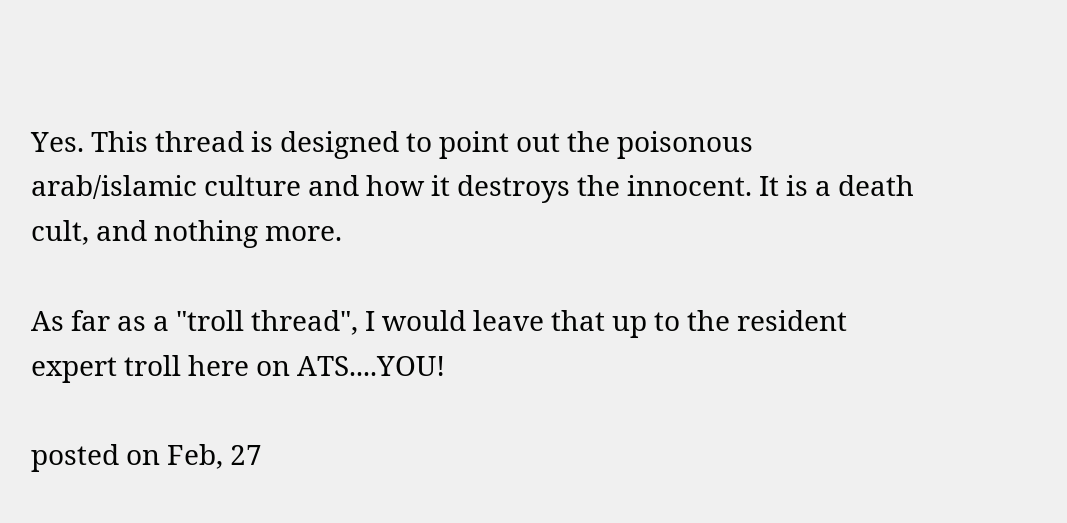Yes. This thread is designed to point out the poisonous arab/islamic culture and how it destroys the innocent. It is a death cult, and nothing more.

As far as a "troll thread", I would leave that up to the resident expert troll here on ATS....YOU!

posted on Feb, 27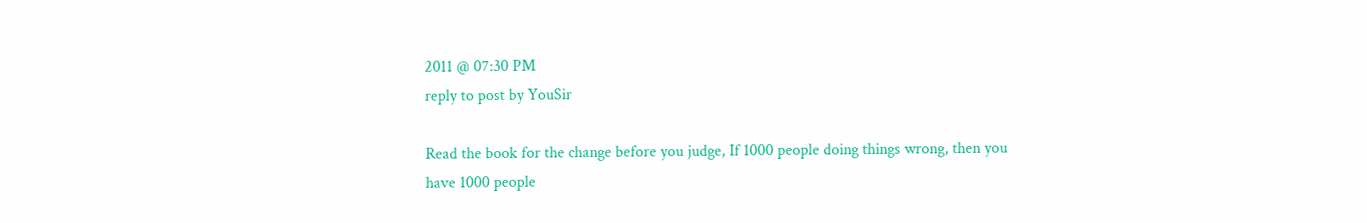2011 @ 07:30 PM
reply to post by YouSir

Read the book for the change before you judge, If 1000 people doing things wrong, then you have 1000 people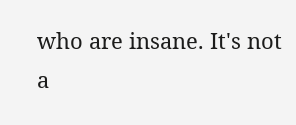who are insane. It's not a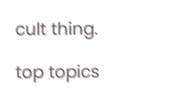cult thing.

top topics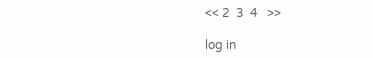<< 2  3  4   >>

log in